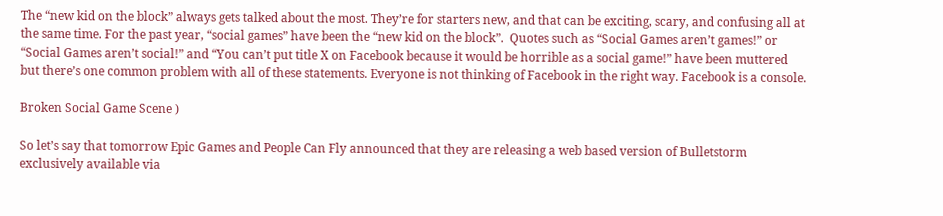The “new kid on the block” always gets talked about the most. They’re for starters new, and that can be exciting, scary, and confusing all at the same time. For the past year, “social games” have been the “new kid on the block”.  Quotes such as “Social Games aren’t games!” or “Social Games aren’t social!” and “You can’t put title X on Facebook because it would be horrible as a social game!” have been muttered but there’s one common problem with all of these statements. Everyone is not thinking of Facebook in the right way. Facebook is a console.

Broken Social Game Scene )

So let’s say that tomorrow Epic Games and People Can Fly announced that they are releasing a web based version of Bulletstorm exclusively available via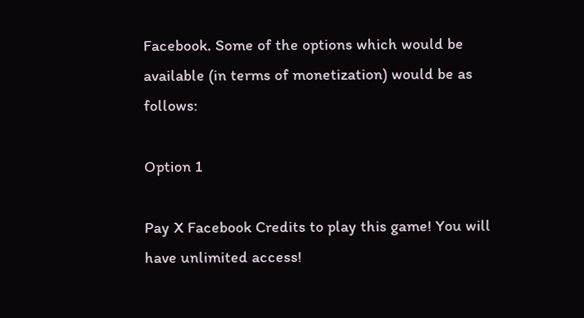Facebook. Some of the options which would be available (in terms of monetization) would be as follows:

Option 1

Pay X Facebook Credits to play this game! You will have unlimited access!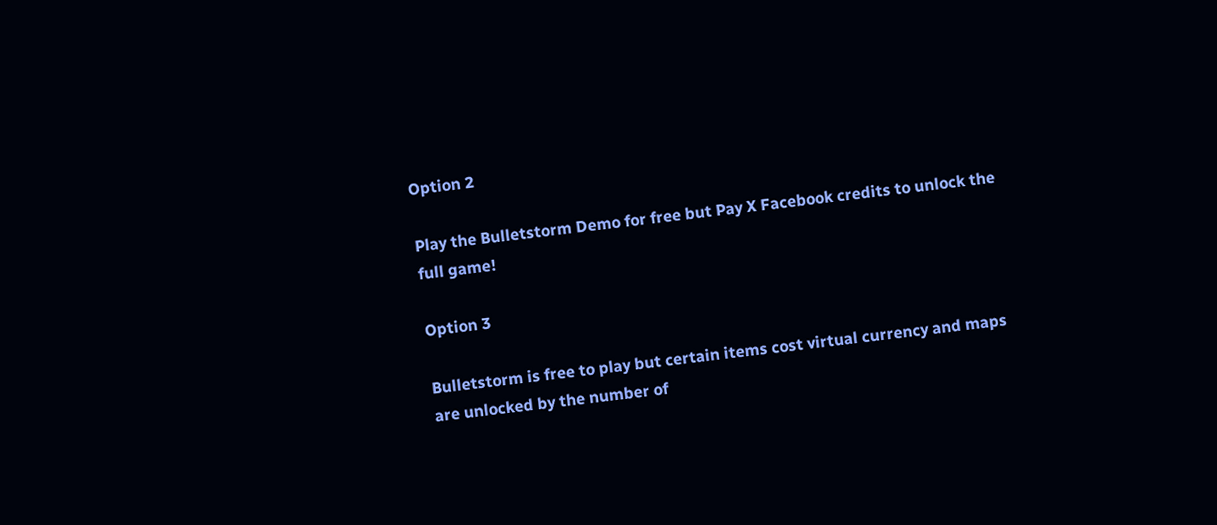Option 2

Play the Bulletstorm Demo for free but Pay X Facebook credits to unlock the full game!

Option 3

Bulletstorm is free to play but certain items cost virtual currency and maps are unlocked by the number of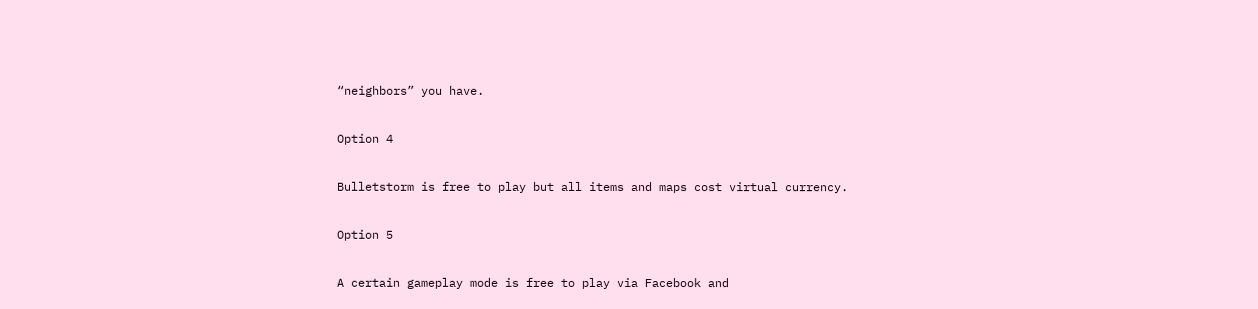“neighbors” you have.

Option 4

Bulletstorm is free to play but all items and maps cost virtual currency.

Option 5

A certain gameplay mode is free to play via Facebook and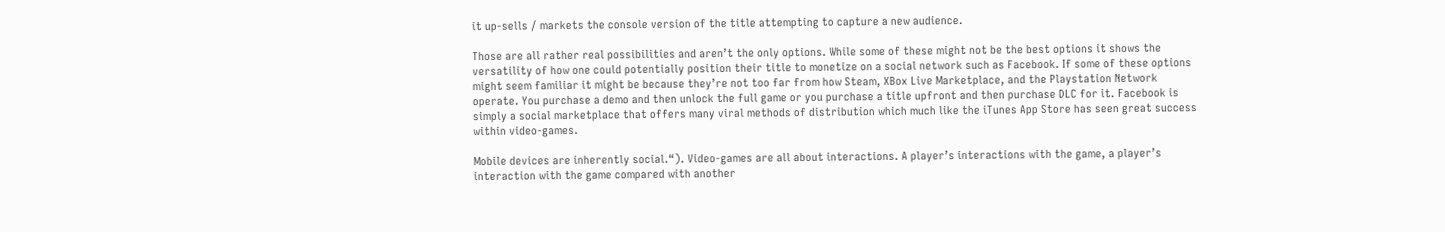it up-sells / markets the console version of the title attempting to capture a new audience.

Those are all rather real possibilities and aren’t the only options. While some of these might not be the best options it shows the versatility of how one could potentially position their title to monetize on a social network such as Facebook. If some of these options might seem familiar it might be because they’re not too far from how Steam, XBox Live Marketplace, and the Playstation Network operate. You purchase a demo and then unlock the full game or you purchase a title upfront and then purchase DLC for it. Facebook is simply a social marketplace that offers many viral methods of distribution which much like the iTunes App Store has seen great success within video-games.

Mobile devices are inherently social.“). Video-games are all about interactions. A player’s interactions with the game, a player’s interaction with the game compared with another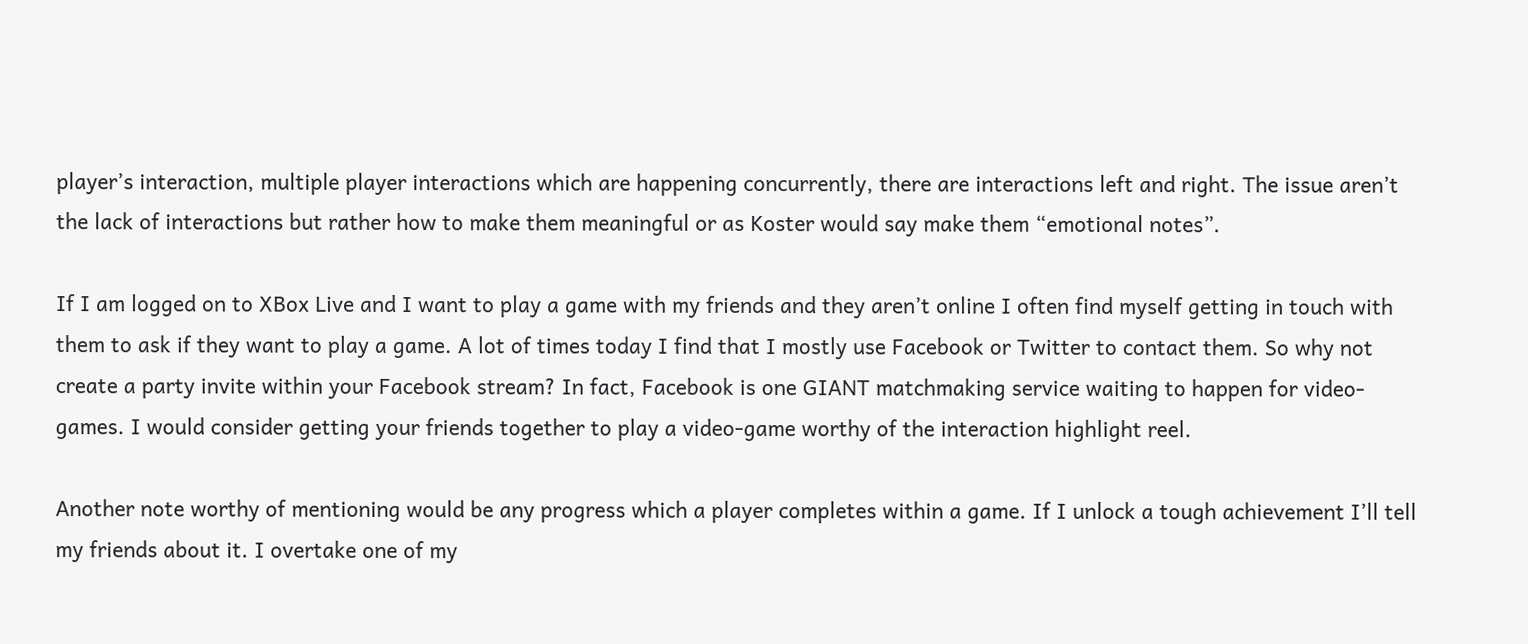player’s interaction, multiple player interactions which are happening concurrently, there are interactions left and right. The issue aren’t the lack of interactions but rather how to make them meaningful or as Koster would say make them “emotional notes”.

If I am logged on to XBox Live and I want to play a game with my friends and they aren’t online I often find myself getting in touch with them to ask if they want to play a game. A lot of times today I find that I mostly use Facebook or Twitter to contact them. So why not create a party invite within your Facebook stream? In fact, Facebook is one GIANT matchmaking service waiting to happen for video-games. I would consider getting your friends together to play a video-game worthy of the interaction highlight reel.

Another note worthy of mentioning would be any progress which a player completes within a game. If I unlock a tough achievement I’ll tell my friends about it. I overtake one of my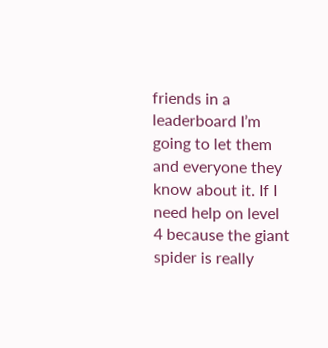friends in a leaderboard I’m going to let them and everyone they know about it. If I need help on level 4 because the giant spider is really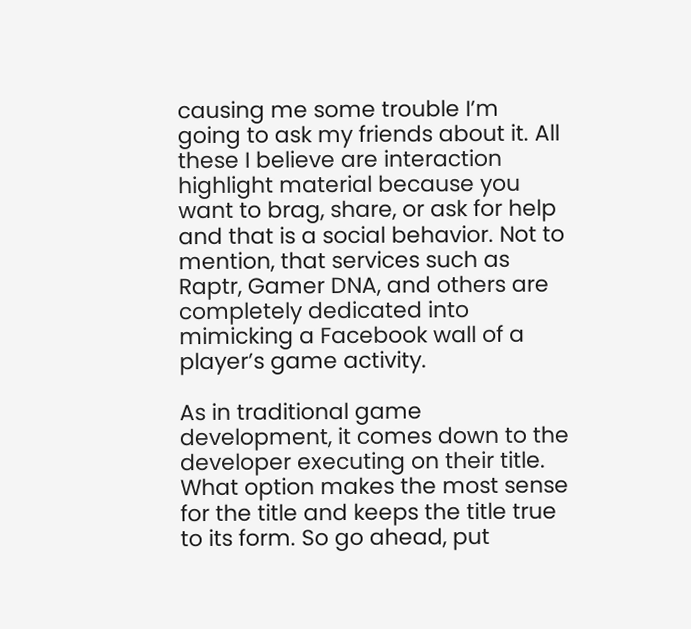causing me some trouble I’m going to ask my friends about it. All these I believe are interaction highlight material because you want to brag, share, or ask for help and that is a social behavior. Not to mention, that services such as Raptr, Gamer DNA, and others are completely dedicated into mimicking a Facebook wall of a player’s game activity.

As in traditional game development, it comes down to the developer executing on their title. What option makes the most sense for the title and keeps the title true to its form. So go ahead, put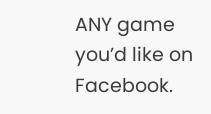ANY game you’d like on Facebook.